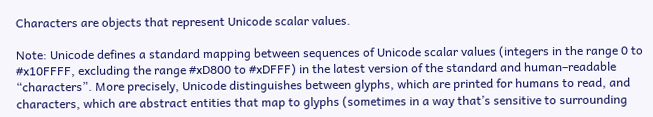Characters are objects that represent Unicode scalar values.

Note: Unicode defines a standard mapping between sequences of Unicode scalar values (integers in the range 0 to #x10FFFF, excluding the range #xD800 to #xDFFF) in the latest version of the standard and human–readable “characters”. More precisely, Unicode distinguishes between glyphs, which are printed for humans to read, and characters, which are abstract entities that map to glyphs (sometimes in a way that’s sensitive to surrounding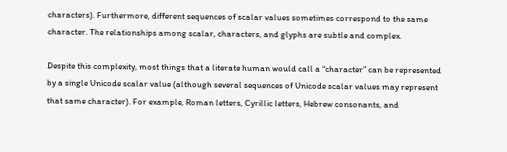characters). Furthermore, different sequences of scalar values sometimes correspond to the same character. The relationships among scalar, characters, and glyphs are subtle and complex.

Despite this complexity, most things that a literate human would call a “character” can be represented by a single Unicode scalar value (although several sequences of Unicode scalar values may represent that same character). For example, Roman letters, Cyrillic letters, Hebrew consonants, and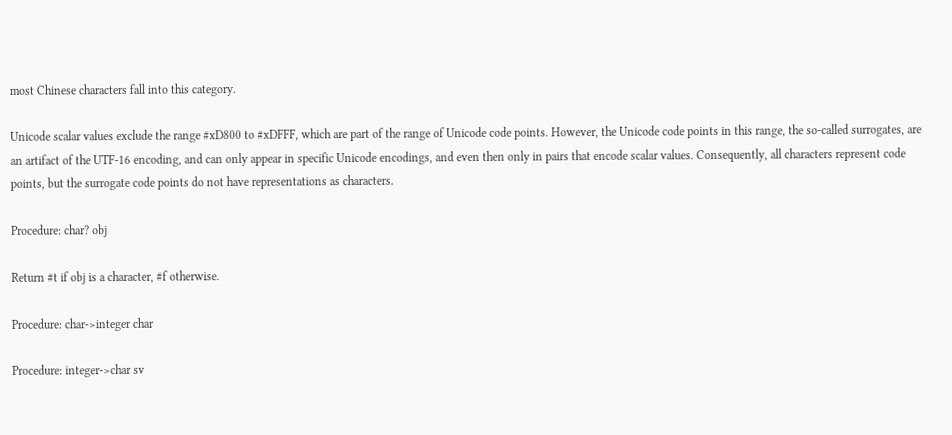most Chinese characters fall into this category.

Unicode scalar values exclude the range #xD800 to #xDFFF, which are part of the range of Unicode code points. However, the Unicode code points in this range, the so-called surrogates, are an artifact of the UTF-16 encoding, and can only appear in specific Unicode encodings, and even then only in pairs that encode scalar values. Consequently, all characters represent code points, but the surrogate code points do not have representations as characters.

Procedure: char? obj

Return #t if obj is a character, #f otherwise.

Procedure: char->integer char

Procedure: integer->char sv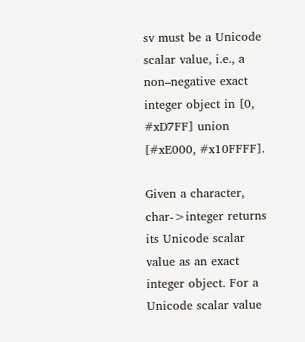sv must be a Unicode scalar value, i.e., a non–negative exact integer object in [0, #xD7FF] union [#xE000, #x10FFFF].

Given a character, char->integer returns its Unicode scalar value as an exact integer object. For a Unicode scalar value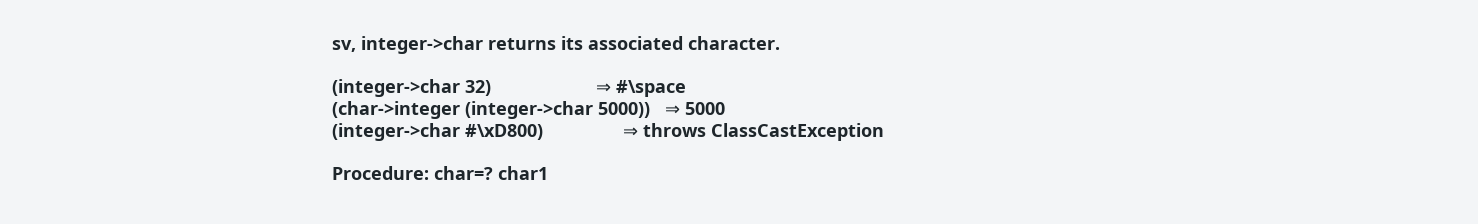sv, integer->char returns its associated character.

(integer->char 32)                     ⇒ #\space
(char->integer (integer->char 5000))   ⇒ 5000
(integer->char #\xD800)                ⇒ throws ClassCastException

Procedure: char=? char1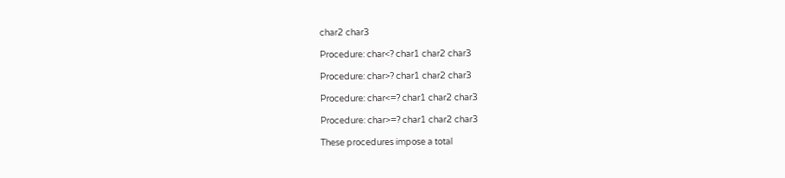char2 char3

Procedure: char<? char1 char2 char3

Procedure: char>? char1 char2 char3

Procedure: char<=? char1 char2 char3

Procedure: char>=? char1 char2 char3

These procedures impose a total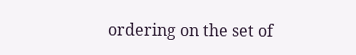ordering on the set of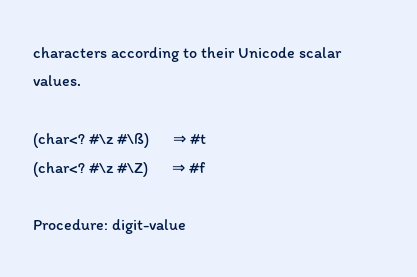characters according to their Unicode scalar values.

(char<? #\z #\ß)      ⇒ #t
(char<? #\z #\Z)      ⇒ #f

Procedure: digit-value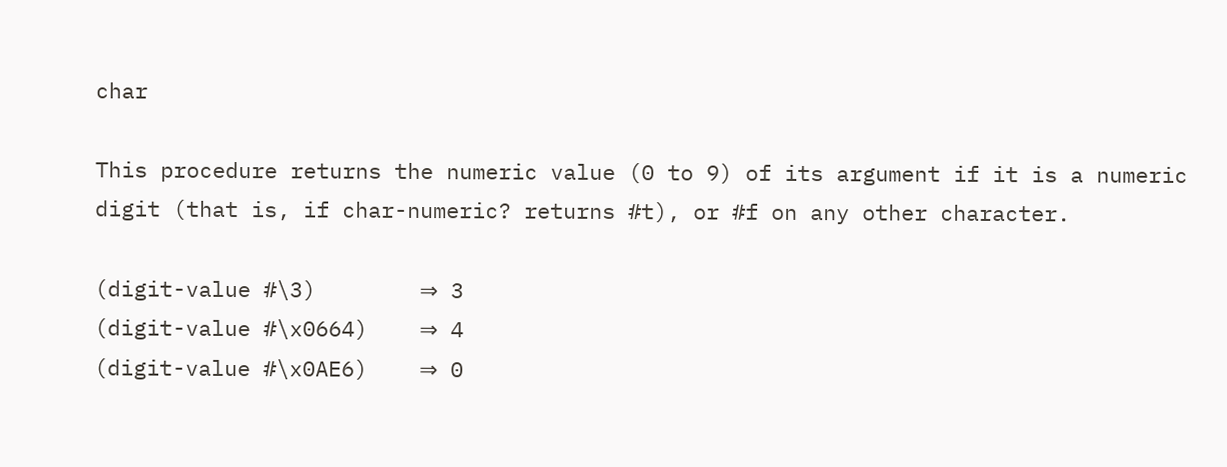char

This procedure returns the numeric value (0 to 9) of its argument if it is a numeric digit (that is, if char-numeric? returns #t), or #f on any other character.

(digit-value #\3)        ⇒ 3
(digit-value #\x0664)    ⇒ 4
(digit-value #\x0AE6)    ⇒ 0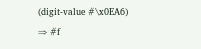(digit-value #\x0EA6)    ⇒ #f